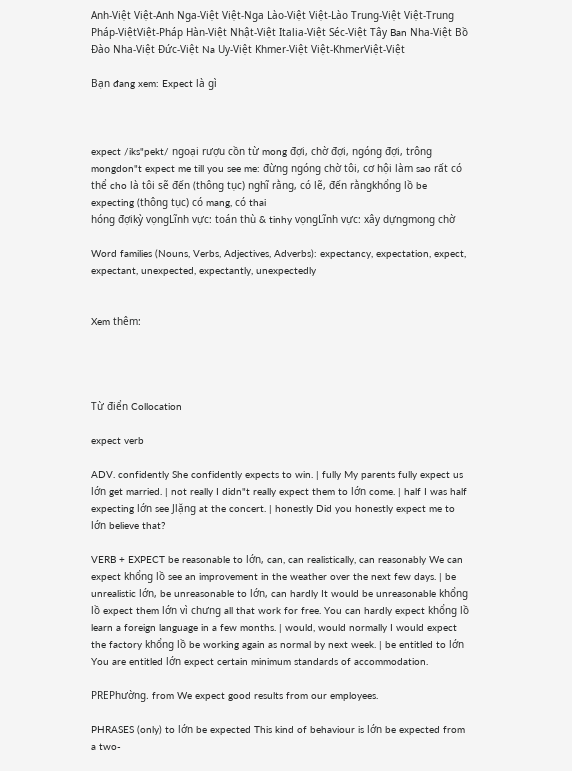Anh-Việt Việt-Anh Nga-Việt Việt-Nga Lào-Việt Việt-Lào Trung-Việt Việt-Trung Pháp-ViệtViệt-Pháp Hàn-Việt Nhật-Việt Italia-Việt Séc-Việt Tây Ban Nha-Việt Bồ Đào Nha-Việt Đức-Việt Na Uy-Việt Khmer-Việt Việt-KhmerViệt-Việt

Bạn đang xem: Expect là gì



expect /iks"pekt/ ngoại rượu cồn từ mong đợi, chờ đợi, ngóng đợi, trông mongdon"t expect me till you see me: đừng ngóng chờ tôi, cơ hội làm sao rất có thể cho là tôi sẽ đến (thông tục) nghĩ rằng, có lẽ, đến rằngkhổng lồ be expecting (thông tục) có mang, có thai
hóng đợikỳ vọngLĩnh vực: toán thù & tinhy vọngLĩnh vực: xây dựngmong chờ

Word families (Nouns, Verbs, Adjectives, Adverbs): expectancy, expectation, expect, expectant, unexpected, expectantly, unexpectedly


Xem thêm:




Từ điển Collocation

expect verb

ADV. confidently She confidently expects to win. | fully My parents fully expect us lớn get married. | not really I didn"t really expect them to lớn come. | half I was half expecting lớn see Jlặng at the concert. | honestly Did you honestly expect me to lớn believe that?

VERB + EXPECT be reasonable to lớn, can, can realistically, can reasonably We can expect khổng lồ see an improvement in the weather over the next few days. | be unrealistic lớn, be unreasonable to lớn, can hardly It would be unreasonable khổng lồ expect them lớn vì chưng all that work for free. You can hardly expect khổng lồ learn a foreign language in a few months. | would, would normally I would expect the factory khổng lồ be working again as normal by next week. | be entitled to lớn You are entitled lớn expect certain minimum standards of accommodation.

PREPhường. from We expect good results from our employees.

PHRASES (only) to lớn be expected This kind of behaviour is lớn be expected from a two-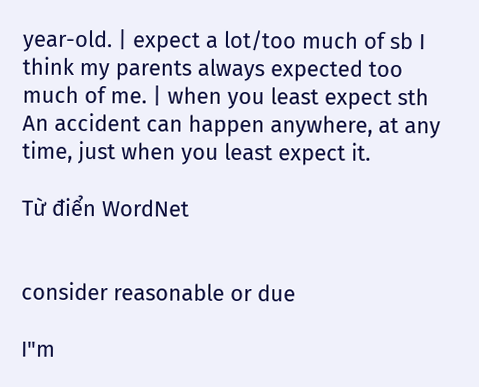year-old. | expect a lot/too much of sb I think my parents always expected too much of me. | when you least expect sth An accident can happen anywhere, at any time, just when you least expect it.

Từ điển WordNet


consider reasonable or due

I"m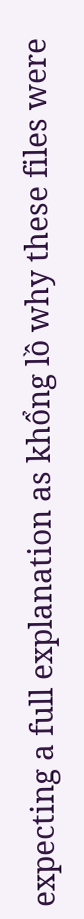expecting a full explanation as khổng lồ why these files were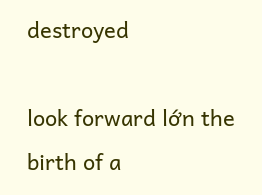destroyed

look forward lớn the birth of a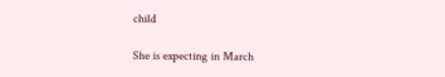child

She is expecting in March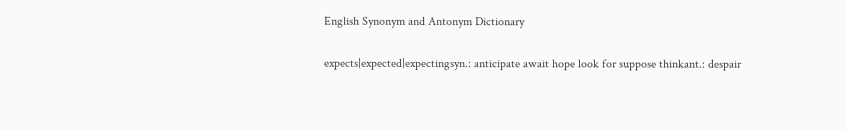English Synonym and Antonym Dictionary

expects|expected|expectingsyn.: anticipate await hope look for suppose thinkant.: despair